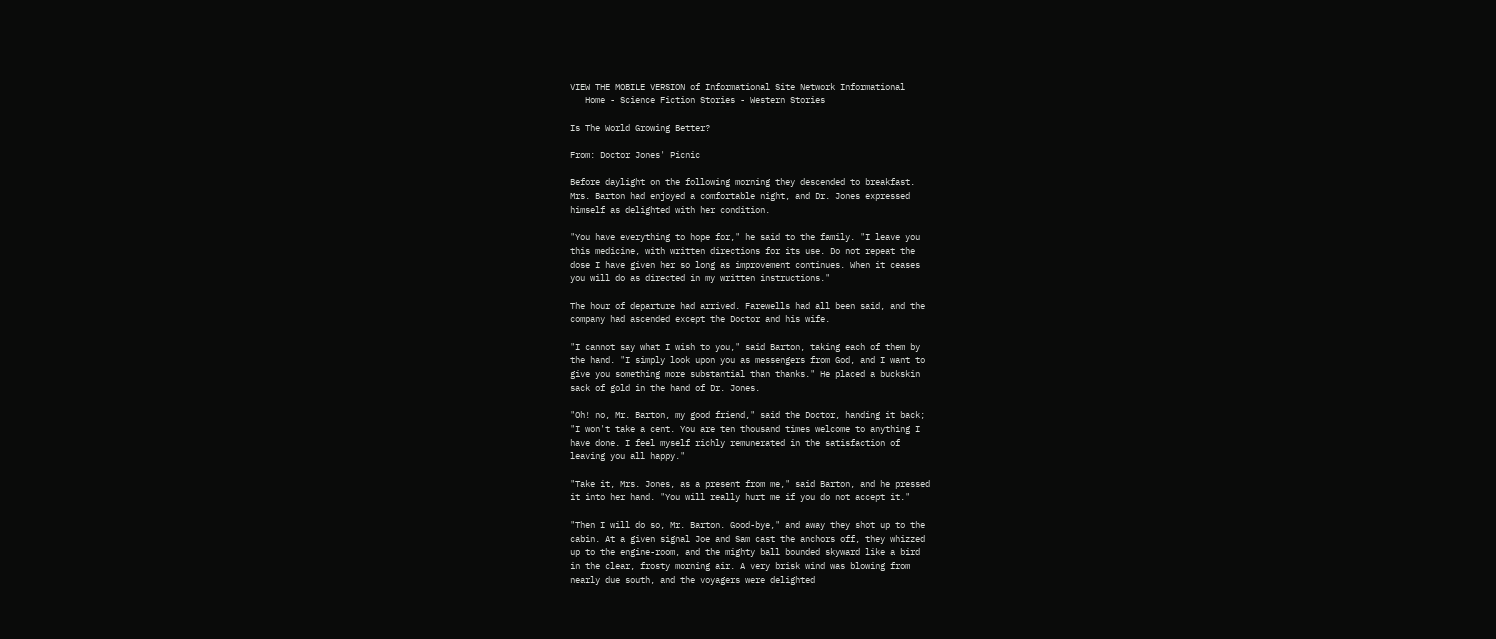VIEW THE MOBILE VERSION of Informational Site Network Informational
   Home - Science Fiction Stories - Western Stories

Is The World Growing Better?

From: Doctor Jones' Picnic

Before daylight on the following morning they descended to breakfast.
Mrs. Barton had enjoyed a comfortable night, and Dr. Jones expressed
himself as delighted with her condition.

"You have everything to hope for," he said to the family. "I leave you
this medicine, with written directions for its use. Do not repeat the
dose I have given her so long as improvement continues. When it ceases
you will do as directed in my written instructions."

The hour of departure had arrived. Farewells had all been said, and the
company had ascended except the Doctor and his wife.

"I cannot say what I wish to you," said Barton, taking each of them by
the hand. "I simply look upon you as messengers from God, and I want to
give you something more substantial than thanks." He placed a buckskin
sack of gold in the hand of Dr. Jones.

"Oh! no, Mr. Barton, my good friend," said the Doctor, handing it back;
"I won't take a cent. You are ten thousand times welcome to anything I
have done. I feel myself richly remunerated in the satisfaction of
leaving you all happy."

"Take it, Mrs. Jones, as a present from me," said Barton, and he pressed
it into her hand. "You will really hurt me if you do not accept it."

"Then I will do so, Mr. Barton. Good-bye," and away they shot up to the
cabin. At a given signal Joe and Sam cast the anchors off, they whizzed
up to the engine-room, and the mighty ball bounded skyward like a bird
in the clear, frosty morning air. A very brisk wind was blowing from
nearly due south, and the voyagers were delighted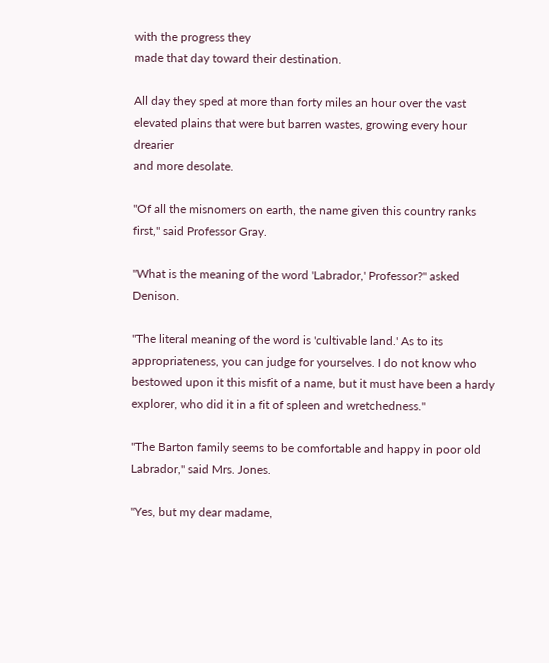with the progress they
made that day toward their destination.

All day they sped at more than forty miles an hour over the vast
elevated plains that were but barren wastes, growing every hour drearier
and more desolate.

"Of all the misnomers on earth, the name given this country ranks
first," said Professor Gray.

"What is the meaning of the word 'Labrador,' Professor?" asked Denison.

"The literal meaning of the word is 'cultivable land.' As to its
appropriateness, you can judge for yourselves. I do not know who
bestowed upon it this misfit of a name, but it must have been a hardy
explorer, who did it in a fit of spleen and wretchedness."

"The Barton family seems to be comfortable and happy in poor old
Labrador," said Mrs. Jones.

"Yes, but my dear madame,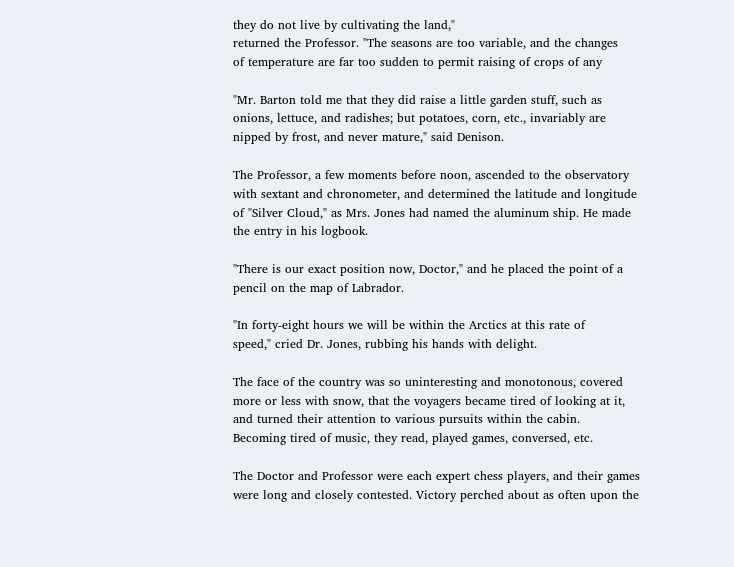they do not live by cultivating the land,"
returned the Professor. "The seasons are too variable, and the changes
of temperature are far too sudden to permit raising of crops of any

"Mr. Barton told me that they did raise a little garden stuff, such as
onions, lettuce, and radishes; but potatoes, corn, etc., invariably are
nipped by frost, and never mature," said Denison.

The Professor, a few moments before noon, ascended to the observatory
with sextant and chronometer, and determined the latitude and longitude
of "Silver Cloud," as Mrs. Jones had named the aluminum ship. He made
the entry in his logbook.

"There is our exact position now, Doctor," and he placed the point of a
pencil on the map of Labrador.

"In forty-eight hours we will be within the Arctics at this rate of
speed," cried Dr. Jones, rubbing his hands with delight.

The face of the country was so uninteresting and monotonous, covered
more or less with snow, that the voyagers became tired of looking at it,
and turned their attention to various pursuits within the cabin.
Becoming tired of music, they read, played games, conversed, etc.

The Doctor and Professor were each expert chess players, and their games
were long and closely contested. Victory perched about as often upon the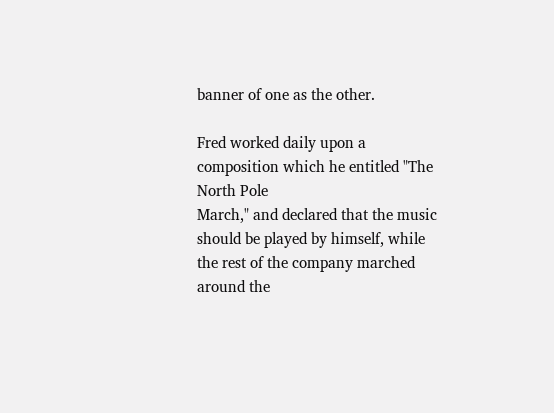banner of one as the other.

Fred worked daily upon a composition which he entitled "The North Pole
March," and declared that the music should be played by himself, while
the rest of the company marched around the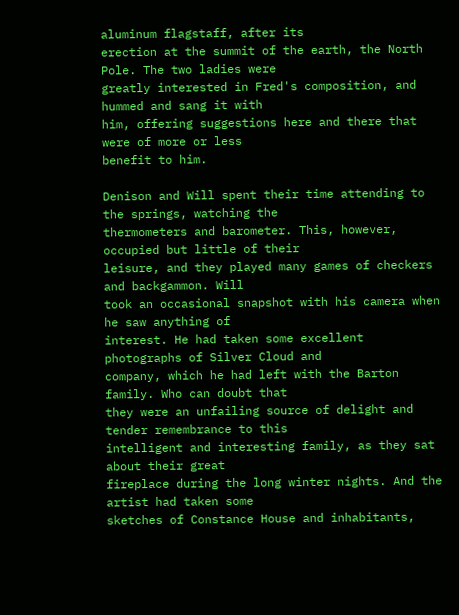aluminum flagstaff, after its
erection at the summit of the earth, the North Pole. The two ladies were
greatly interested in Fred's composition, and hummed and sang it with
him, offering suggestions here and there that were of more or less
benefit to him.

Denison and Will spent their time attending to the springs, watching the
thermometers and barometer. This, however, occupied but little of their
leisure, and they played many games of checkers and backgammon. Will
took an occasional snapshot with his camera when he saw anything of
interest. He had taken some excellent photographs of Silver Cloud and
company, which he had left with the Barton family. Who can doubt that
they were an unfailing source of delight and tender remembrance to this
intelligent and interesting family, as they sat about their great
fireplace during the long winter nights. And the artist had taken some
sketches of Constance House and inhabitants,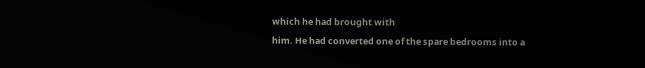which he had brought with
him. He had converted one of the spare bedrooms into a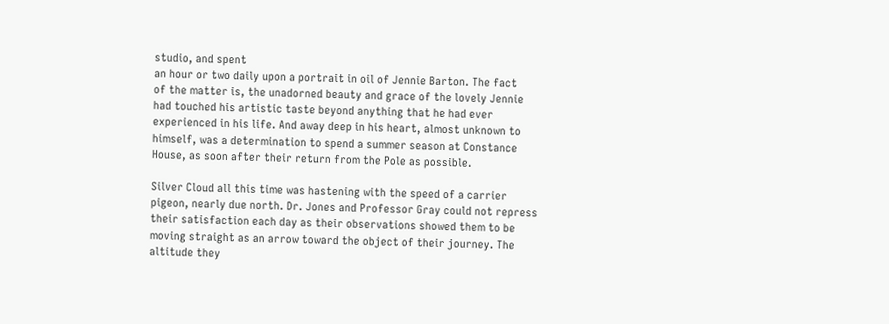studio, and spent
an hour or two daily upon a portrait in oil of Jennie Barton. The fact
of the matter is, the unadorned beauty and grace of the lovely Jennie
had touched his artistic taste beyond anything that he had ever
experienced in his life. And away deep in his heart, almost unknown to
himself, was a determination to spend a summer season at Constance
House, as soon after their return from the Pole as possible.

Silver Cloud all this time was hastening with the speed of a carrier
pigeon, nearly due north. Dr. Jones and Professor Gray could not repress
their satisfaction each day as their observations showed them to be
moving straight as an arrow toward the object of their journey. The
altitude they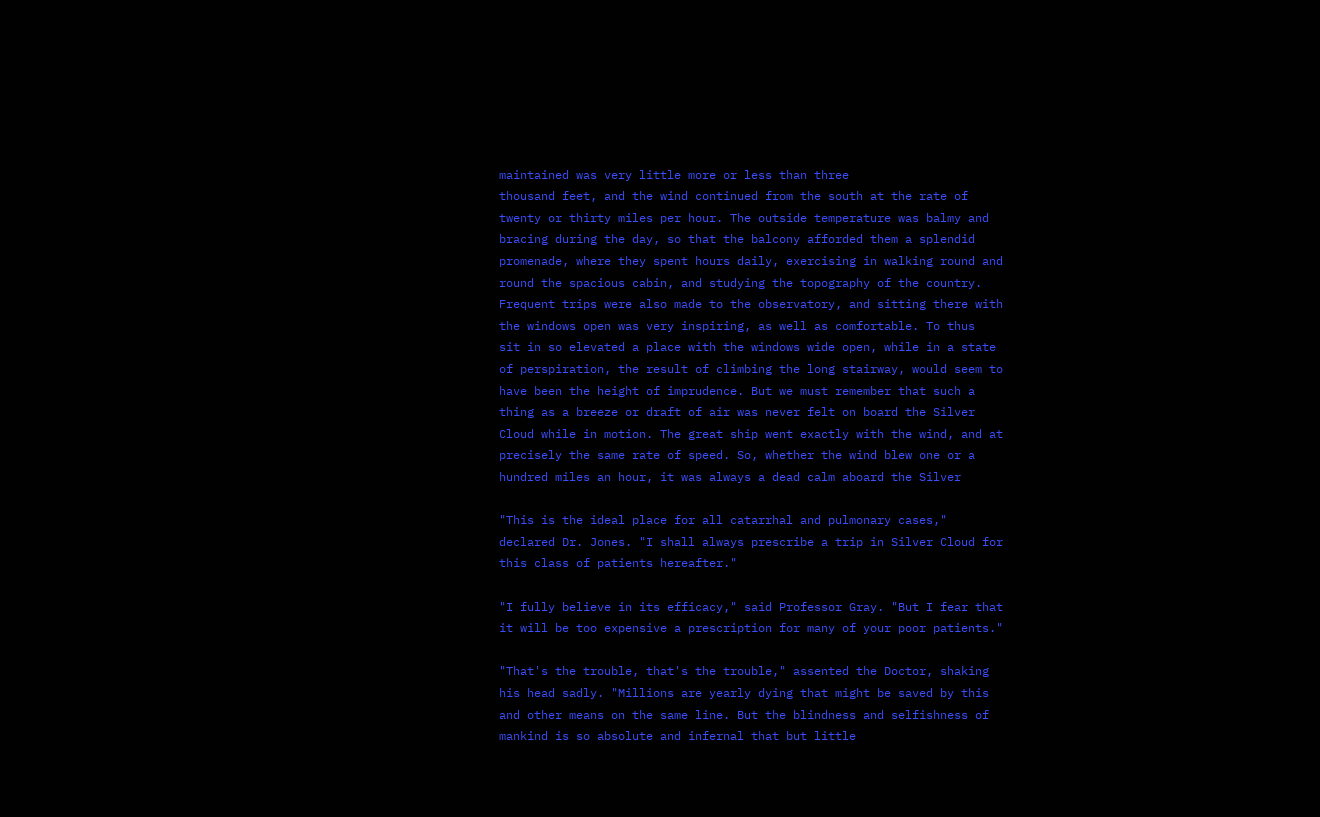maintained was very little more or less than three
thousand feet, and the wind continued from the south at the rate of
twenty or thirty miles per hour. The outside temperature was balmy and
bracing during the day, so that the balcony afforded them a splendid
promenade, where they spent hours daily, exercising in walking round and
round the spacious cabin, and studying the topography of the country.
Frequent trips were also made to the observatory, and sitting there with
the windows open was very inspiring, as well as comfortable. To thus
sit in so elevated a place with the windows wide open, while in a state
of perspiration, the result of climbing the long stairway, would seem to
have been the height of imprudence. But we must remember that such a
thing as a breeze or draft of air was never felt on board the Silver
Cloud while in motion. The great ship went exactly with the wind, and at
precisely the same rate of speed. So, whether the wind blew one or a
hundred miles an hour, it was always a dead calm aboard the Silver

"This is the ideal place for all catarrhal and pulmonary cases,"
declared Dr. Jones. "I shall always prescribe a trip in Silver Cloud for
this class of patients hereafter."

"I fully believe in its efficacy," said Professor Gray. "But I fear that
it will be too expensive a prescription for many of your poor patients."

"That's the trouble, that's the trouble," assented the Doctor, shaking
his head sadly. "Millions are yearly dying that might be saved by this
and other means on the same line. But the blindness and selfishness of
mankind is so absolute and infernal that but little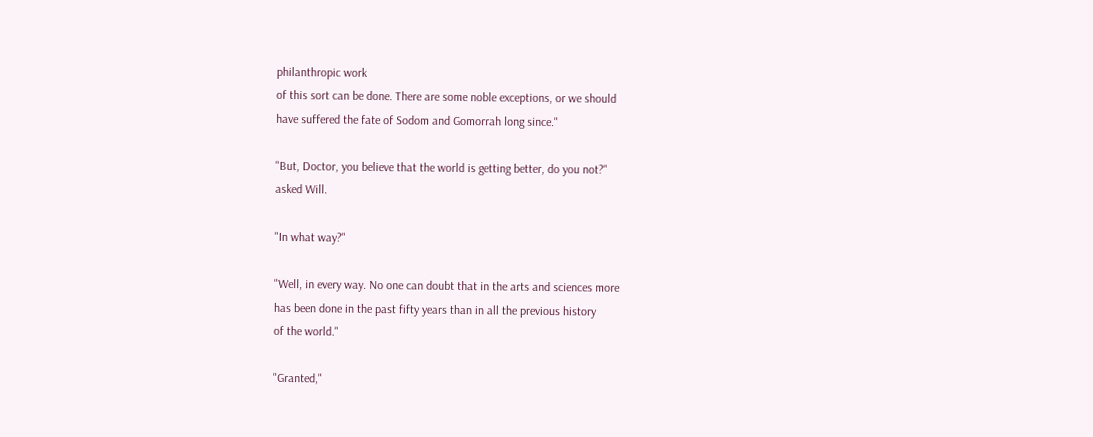philanthropic work
of this sort can be done. There are some noble exceptions, or we should
have suffered the fate of Sodom and Gomorrah long since."

"But, Doctor, you believe that the world is getting better, do you not?"
asked Will.

"In what way?"

"Well, in every way. No one can doubt that in the arts and sciences more
has been done in the past fifty years than in all the previous history
of the world."

"Granted,"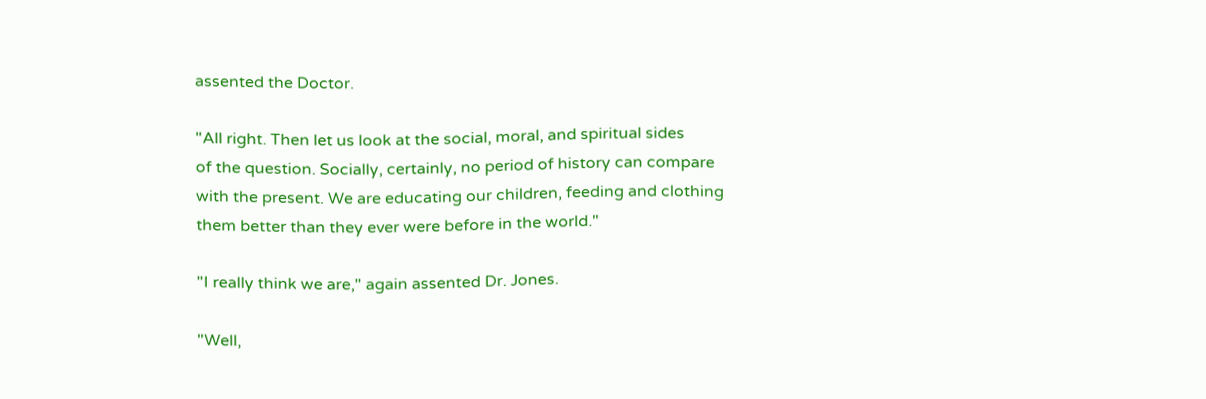assented the Doctor.

"All right. Then let us look at the social, moral, and spiritual sides
of the question. Socially, certainly, no period of history can compare
with the present. We are educating our children, feeding and clothing
them better than they ever were before in the world."

"I really think we are," again assented Dr. Jones.

"Well,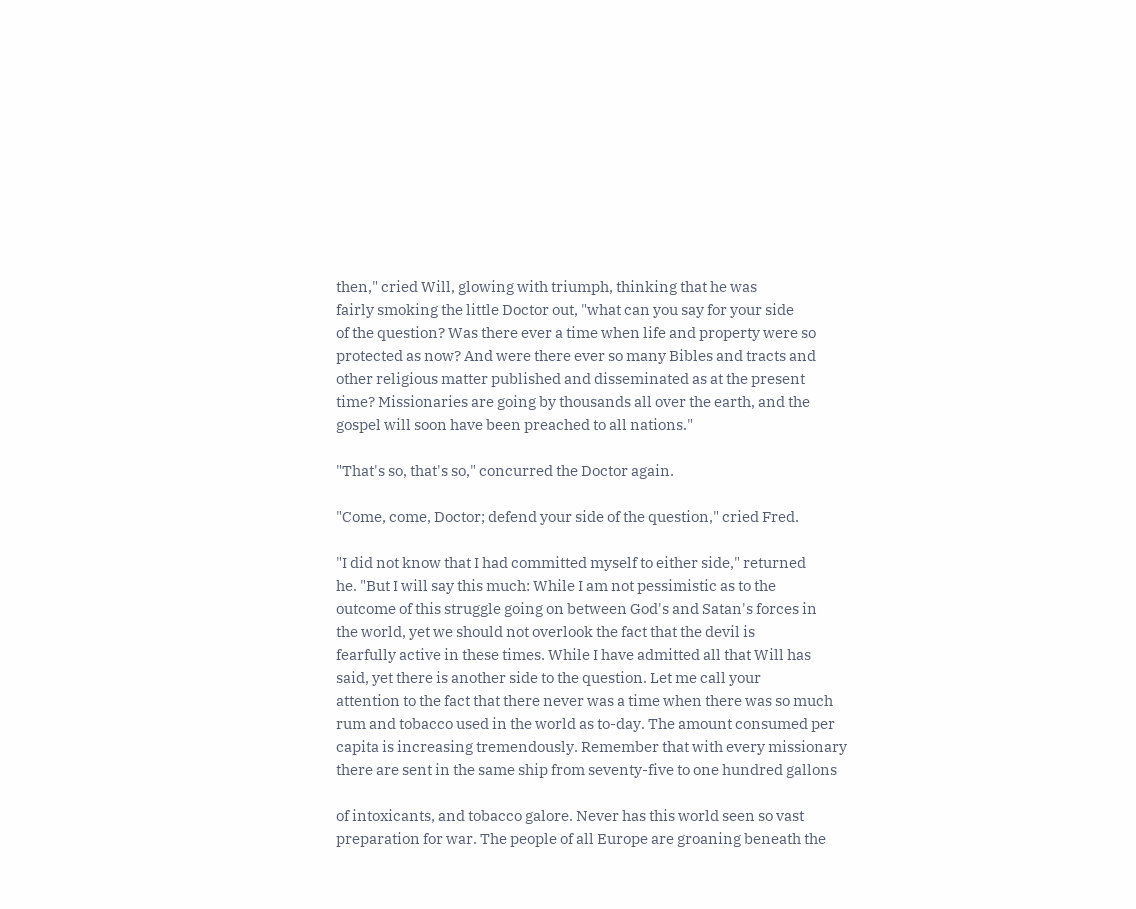then," cried Will, glowing with triumph, thinking that he was
fairly smoking the little Doctor out, "what can you say for your side
of the question? Was there ever a time when life and property were so
protected as now? And were there ever so many Bibles and tracts and
other religious matter published and disseminated as at the present
time? Missionaries are going by thousands all over the earth, and the
gospel will soon have been preached to all nations."

"That's so, that's so," concurred the Doctor again.

"Come, come, Doctor; defend your side of the question," cried Fred.

"I did not know that I had committed myself to either side," returned
he. "But I will say this much: While I am not pessimistic as to the
outcome of this struggle going on between God's and Satan's forces in
the world, yet we should not overlook the fact that the devil is
fearfully active in these times. While I have admitted all that Will has
said, yet there is another side to the question. Let me call your
attention to the fact that there never was a time when there was so much
rum and tobacco used in the world as to-day. The amount consumed per
capita is increasing tremendously. Remember that with every missionary
there are sent in the same ship from seventy-five to one hundred gallons

of intoxicants, and tobacco galore. Never has this world seen so vast
preparation for war. The people of all Europe are groaning beneath the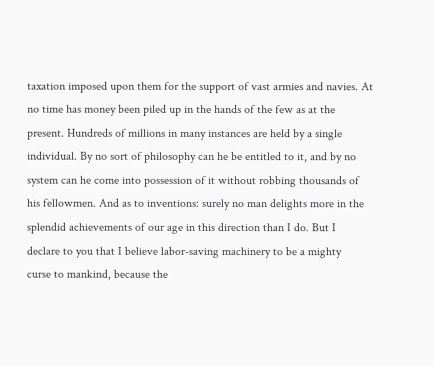taxation imposed upon them for the support of vast armies and navies. At
no time has money been piled up in the hands of the few as at the
present. Hundreds of millions in many instances are held by a single
individual. By no sort of philosophy can he be entitled to it, and by no
system can he come into possession of it without robbing thousands of
his fellowmen. And as to inventions: surely no man delights more in the
splendid achievements of our age in this direction than I do. But I
declare to you that I believe labor-saving machinery to be a mighty
curse to mankind, because the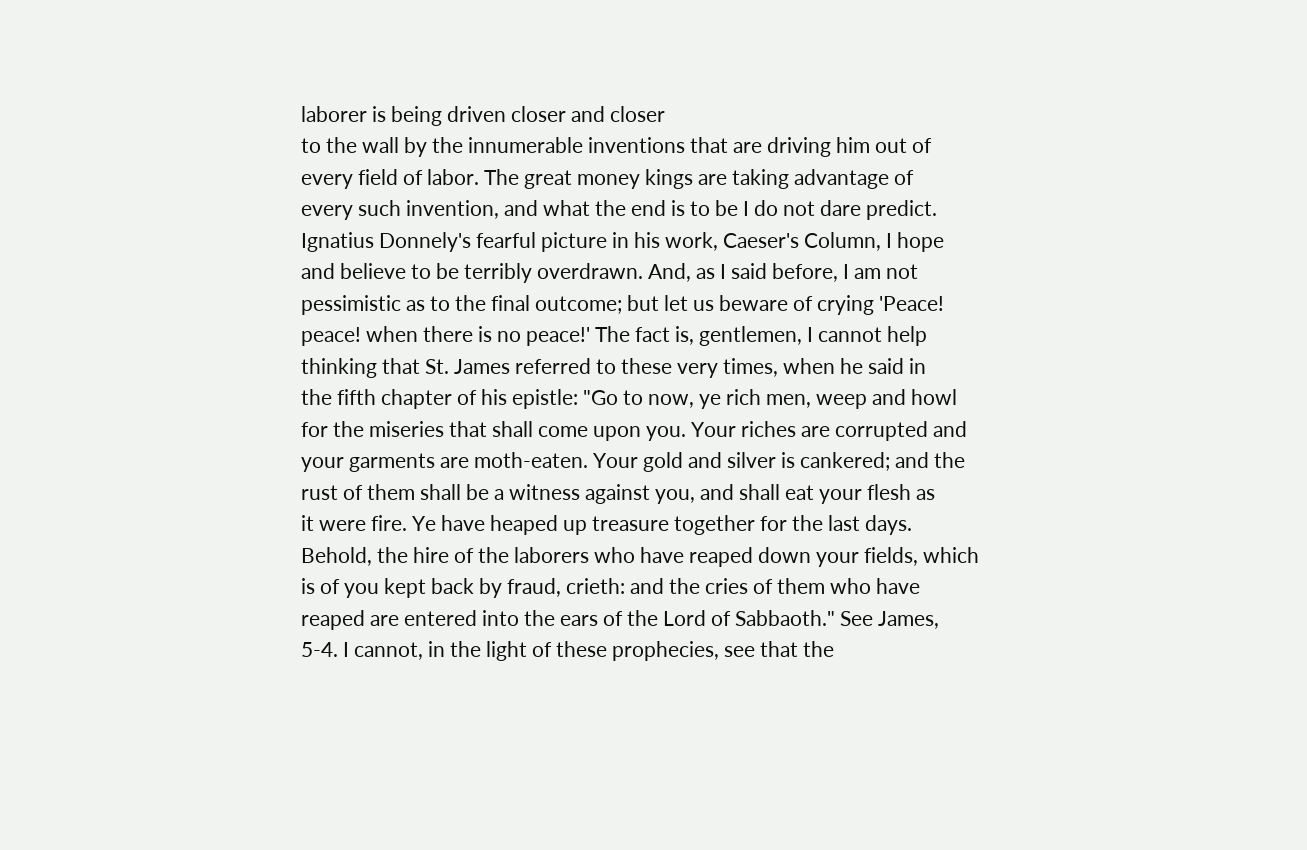laborer is being driven closer and closer
to the wall by the innumerable inventions that are driving him out of
every field of labor. The great money kings are taking advantage of
every such invention, and what the end is to be I do not dare predict.
Ignatius Donnely's fearful picture in his work, Caeser's Column, I hope
and believe to be terribly overdrawn. And, as I said before, I am not
pessimistic as to the final outcome; but let us beware of crying 'Peace!
peace! when there is no peace!' The fact is, gentlemen, I cannot help
thinking that St. James referred to these very times, when he said in
the fifth chapter of his epistle: "Go to now, ye rich men, weep and howl
for the miseries that shall come upon you. Your riches are corrupted and
your garments are moth-eaten. Your gold and silver is cankered; and the
rust of them shall be a witness against you, and shall eat your flesh as
it were fire. Ye have heaped up treasure together for the last days.
Behold, the hire of the laborers who have reaped down your fields, which
is of you kept back by fraud, crieth: and the cries of them who have
reaped are entered into the ears of the Lord of Sabbaoth." See James,
5-4. I cannot, in the light of these prophecies, see that the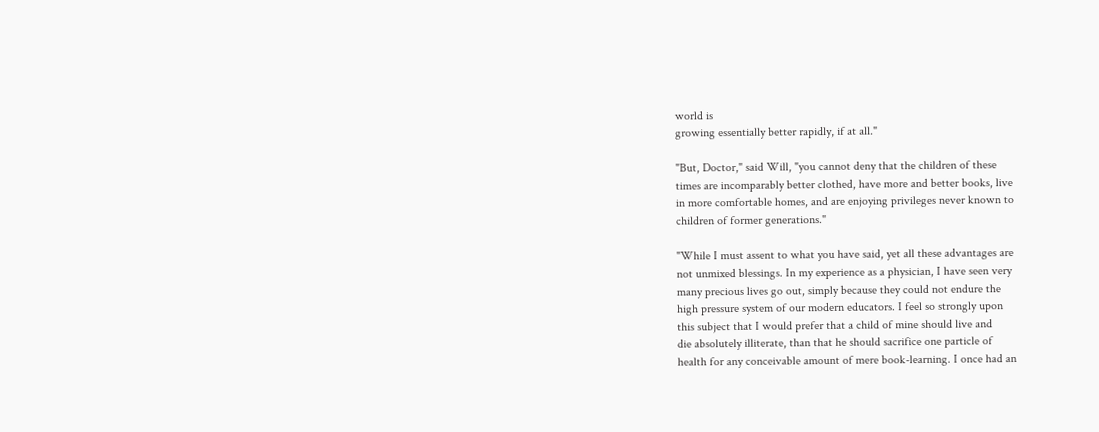world is
growing essentially better rapidly, if at all."

"But, Doctor," said Will, "you cannot deny that the children of these
times are incomparably better clothed, have more and better books, live
in more comfortable homes, and are enjoying privileges never known to
children of former generations."

"While I must assent to what you have said, yet all these advantages are
not unmixed blessings. In my experience as a physician, I have seen very
many precious lives go out, simply because they could not endure the
high pressure system of our modern educators. I feel so strongly upon
this subject that I would prefer that a child of mine should live and
die absolutely illiterate, than that he should sacrifice one particle of
health for any conceivable amount of mere book-learning. I once had an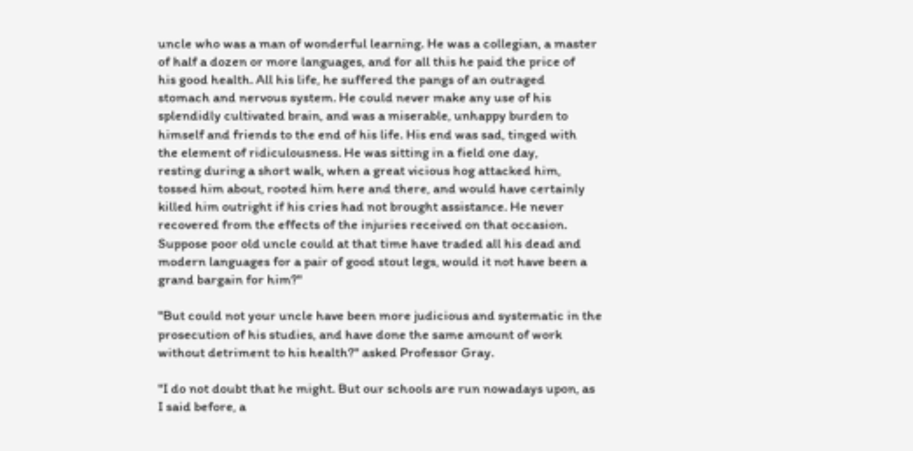uncle who was a man of wonderful learning. He was a collegian, a master
of half a dozen or more languages, and for all this he paid the price of
his good health. All his life, he suffered the pangs of an outraged
stomach and nervous system. He could never make any use of his
splendidly cultivated brain, and was a miserable, unhappy burden to
himself and friends to the end of his life. His end was sad, tinged with
the element of ridiculousness. He was sitting in a field one day,
resting during a short walk, when a great vicious hog attacked him,
tossed him about, rooted him here and there, and would have certainly
killed him outright if his cries had not brought assistance. He never
recovered from the effects of the injuries received on that occasion.
Suppose poor old uncle could at that time have traded all his dead and
modern languages for a pair of good stout legs, would it not have been a
grand bargain for him?"

"But could not your uncle have been more judicious and systematic in the
prosecution of his studies, and have done the same amount of work
without detriment to his health?" asked Professor Gray.

"I do not doubt that he might. But our schools are run nowadays upon, as
I said before, a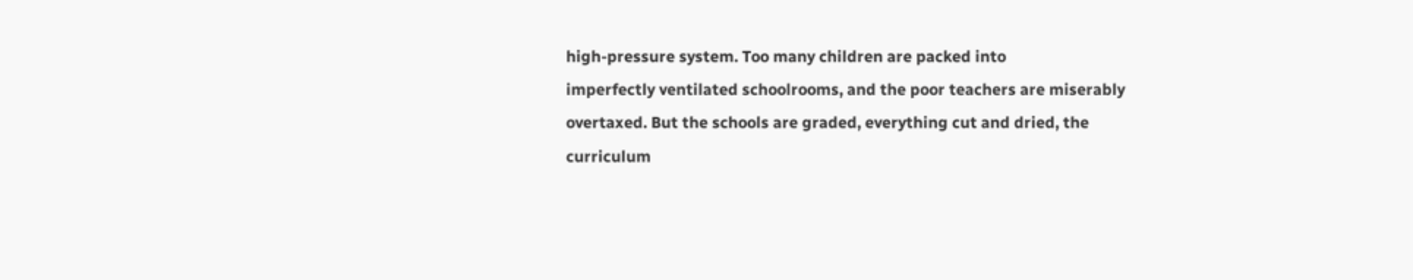high-pressure system. Too many children are packed into
imperfectly ventilated schoolrooms, and the poor teachers are miserably
overtaxed. But the schools are graded, everything cut and dried, the
curriculum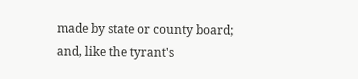made by state or county board; and, like the tyrant's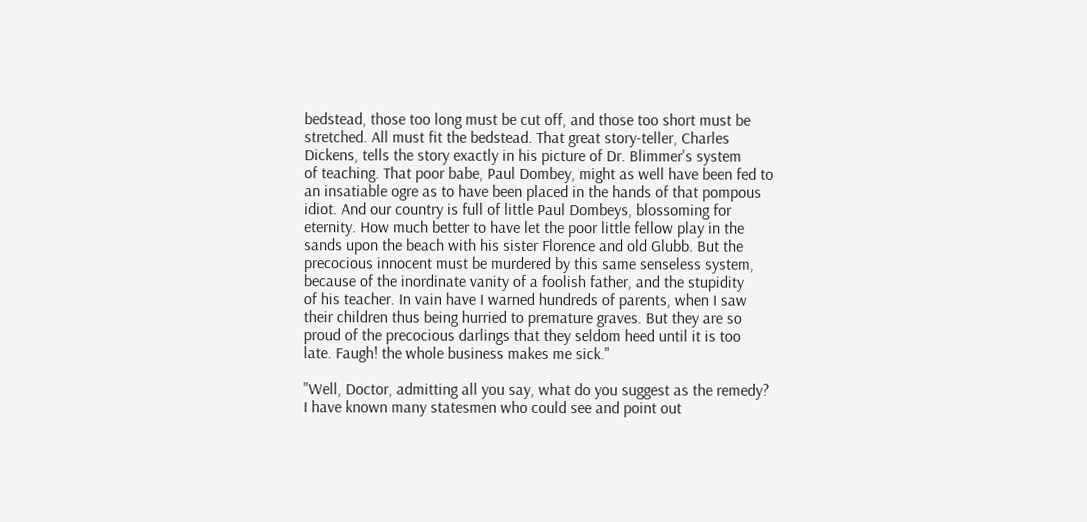bedstead, those too long must be cut off, and those too short must be
stretched. All must fit the bedstead. That great story-teller, Charles
Dickens, tells the story exactly in his picture of Dr. Blimmer's system
of teaching. That poor babe, Paul Dombey, might as well have been fed to
an insatiable ogre as to have been placed in the hands of that pompous
idiot. And our country is full of little Paul Dombeys, blossoming for
eternity. How much better to have let the poor little fellow play in the
sands upon the beach with his sister Florence and old Glubb. But the
precocious innocent must be murdered by this same senseless system,
because of the inordinate vanity of a foolish father, and the stupidity
of his teacher. In vain have I warned hundreds of parents, when I saw
their children thus being hurried to premature graves. But they are so
proud of the precocious darlings that they seldom heed until it is too
late. Faugh! the whole business makes me sick."

"Well, Doctor, admitting all you say, what do you suggest as the remedy?
I have known many statesmen who could see and point out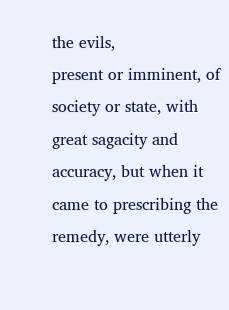the evils,
present or imminent, of society or state, with great sagacity and
accuracy, but when it came to prescribing the remedy, were utterly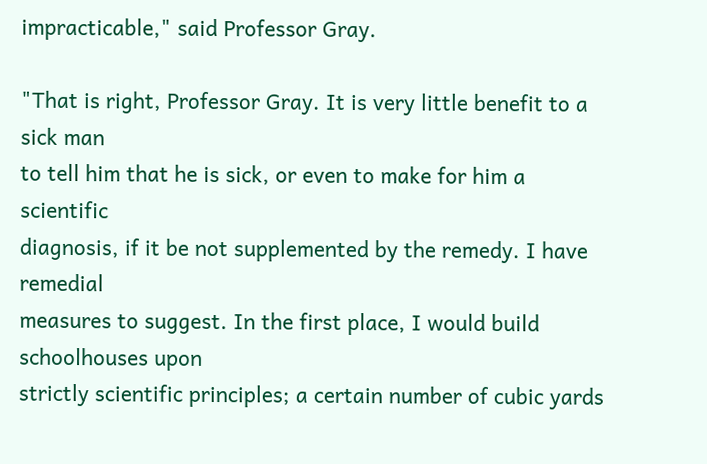impracticable," said Professor Gray.

"That is right, Professor Gray. It is very little benefit to a sick man
to tell him that he is sick, or even to make for him a scientific
diagnosis, if it be not supplemented by the remedy. I have remedial
measures to suggest. In the first place, I would build schoolhouses upon
strictly scientific principles; a certain number of cubic yards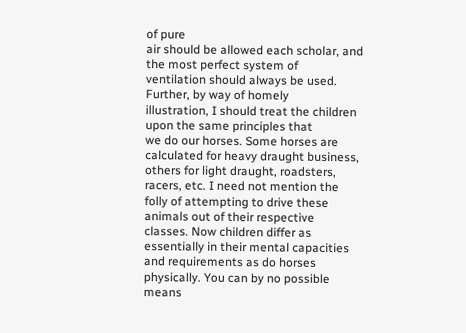of pure
air should be allowed each scholar, and the most perfect system of
ventilation should always be used. Further, by way of homely
illustration, I should treat the children upon the same principles that
we do our horses. Some horses are calculated for heavy draught business,
others for light draught, roadsters, racers, etc. I need not mention the
folly of attempting to drive these animals out of their respective
classes. Now children differ as essentially in their mental capacities
and requirements as do horses physically. You can by no possible means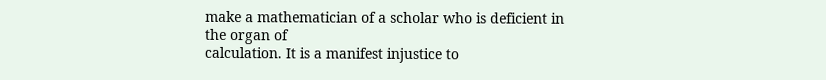make a mathematician of a scholar who is deficient in the organ of
calculation. It is a manifest injustice to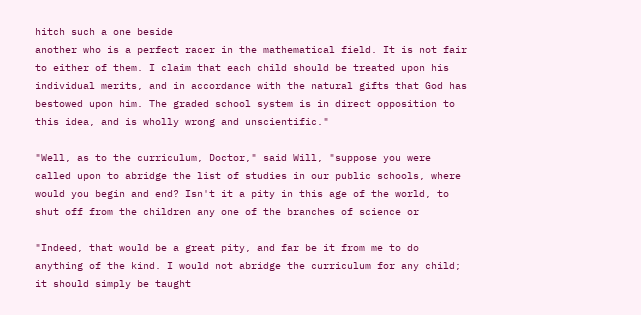hitch such a one beside
another who is a perfect racer in the mathematical field. It is not fair
to either of them. I claim that each child should be treated upon his
individual merits, and in accordance with the natural gifts that God has
bestowed upon him. The graded school system is in direct opposition to
this idea, and is wholly wrong and unscientific."

"Well, as to the curriculum, Doctor," said Will, "suppose you were
called upon to abridge the list of studies in our public schools, where
would you begin and end? Isn't it a pity in this age of the world, to
shut off from the children any one of the branches of science or

"Indeed, that would be a great pity, and far be it from me to do
anything of the kind. I would not abridge the curriculum for any child;
it should simply be taught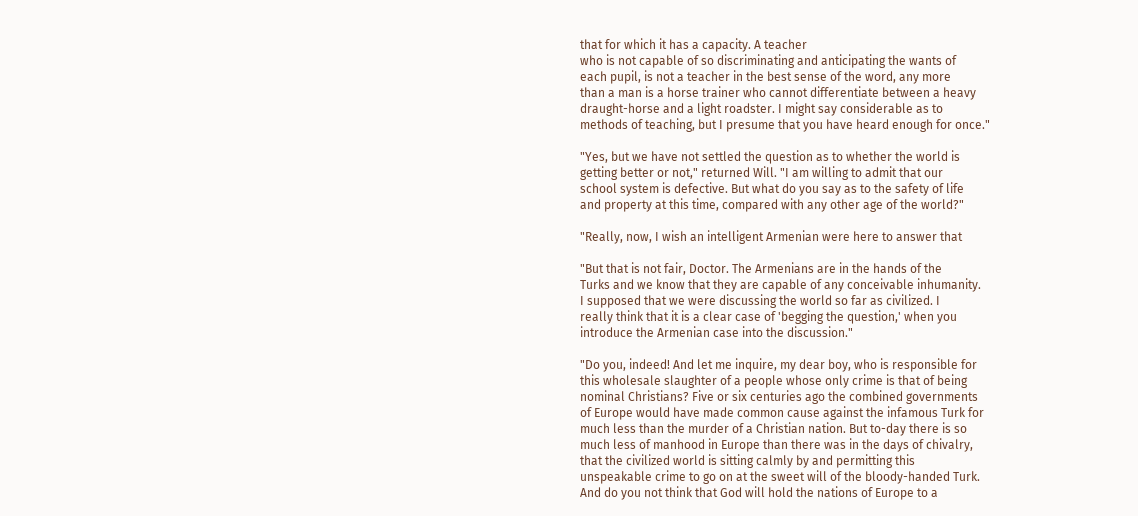that for which it has a capacity. A teacher
who is not capable of so discriminating and anticipating the wants of
each pupil, is not a teacher in the best sense of the word, any more
than a man is a horse trainer who cannot differentiate between a heavy
draught-horse and a light roadster. I might say considerable as to
methods of teaching, but I presume that you have heard enough for once."

"Yes, but we have not settled the question as to whether the world is
getting better or not," returned Will. "I am willing to admit that our
school system is defective. But what do you say as to the safety of life
and property at this time, compared with any other age of the world?"

"Really, now, I wish an intelligent Armenian were here to answer that

"But that is not fair, Doctor. The Armenians are in the hands of the
Turks and we know that they are capable of any conceivable inhumanity.
I supposed that we were discussing the world so far as civilized. I
really think that it is a clear case of 'begging the question,' when you
introduce the Armenian case into the discussion."

"Do you, indeed! And let me inquire, my dear boy, who is responsible for
this wholesale slaughter of a people whose only crime is that of being
nominal Christians? Five or six centuries ago the combined governments
of Europe would have made common cause against the infamous Turk for
much less than the murder of a Christian nation. But to-day there is so
much less of manhood in Europe than there was in the days of chivalry,
that the civilized world is sitting calmly by and permitting this
unspeakable crime to go on at the sweet will of the bloody-handed Turk.
And do you not think that God will hold the nations of Europe to a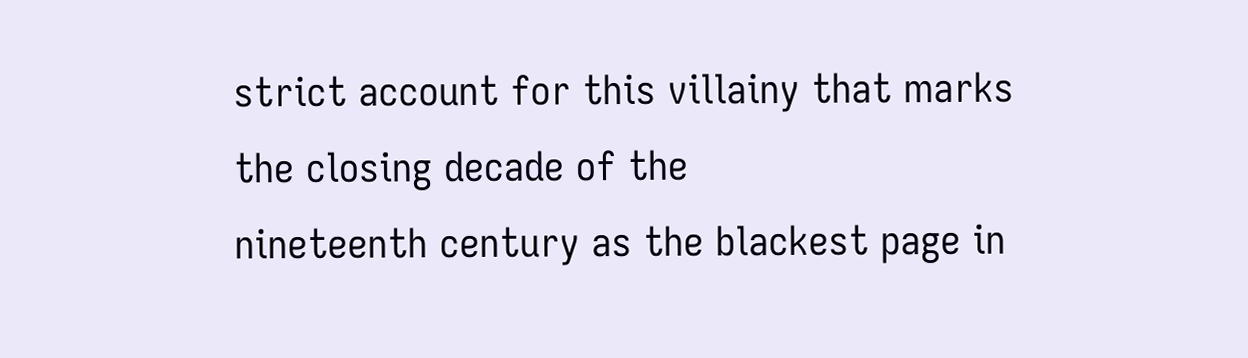strict account for this villainy that marks the closing decade of the
nineteenth century as the blackest page in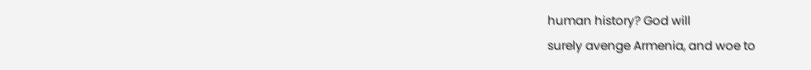human history? God will
surely avenge Armenia, and woe to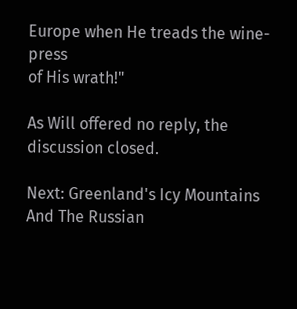Europe when He treads the wine-press
of His wrath!"

As Will offered no reply, the discussion closed.

Next: Greenland's Icy Mountains And The Russian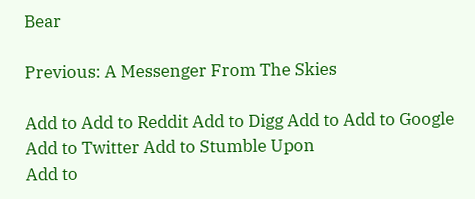Bear

Previous: A Messenger From The Skies

Add to Add to Reddit Add to Digg Add to Add to Google Add to Twitter Add to Stumble Upon
Add to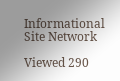Informational Site Network

Viewed 290